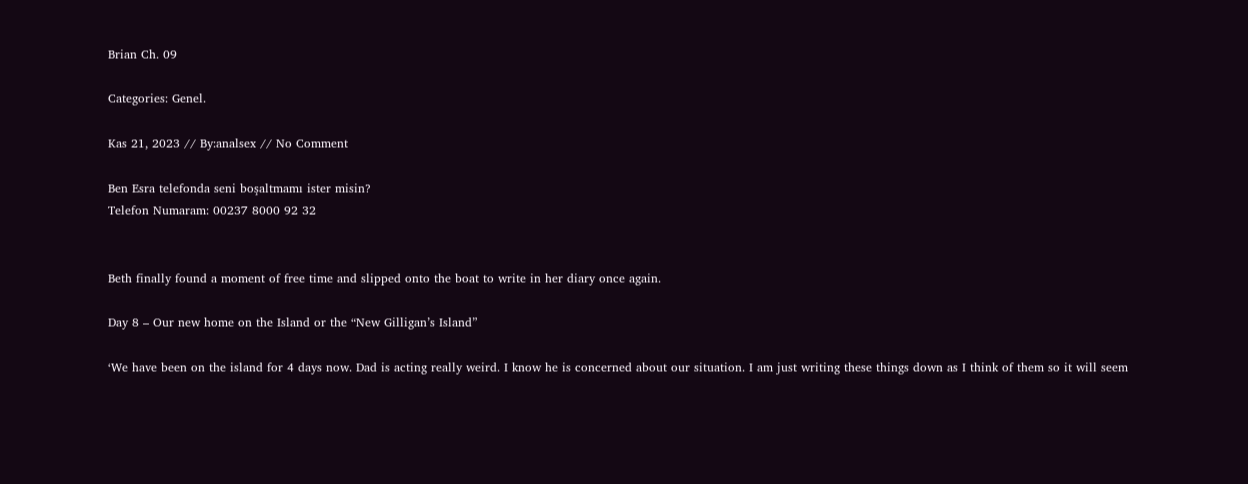Brian Ch. 09

Categories: Genel.

Kas 21, 2023 // By:analsex // No Comment

Ben Esra telefonda seni boşaltmamı ister misin?
Telefon Numaram: 00237 8000 92 32


Beth finally found a moment of free time and slipped onto the boat to write in her diary once again.

Day 8 – Our new home on the Island or the “New Gilligan’s Island”

‘We have been on the island for 4 days now. Dad is acting really weird. I know he is concerned about our situation. I am just writing these things down as I think of them so it will seem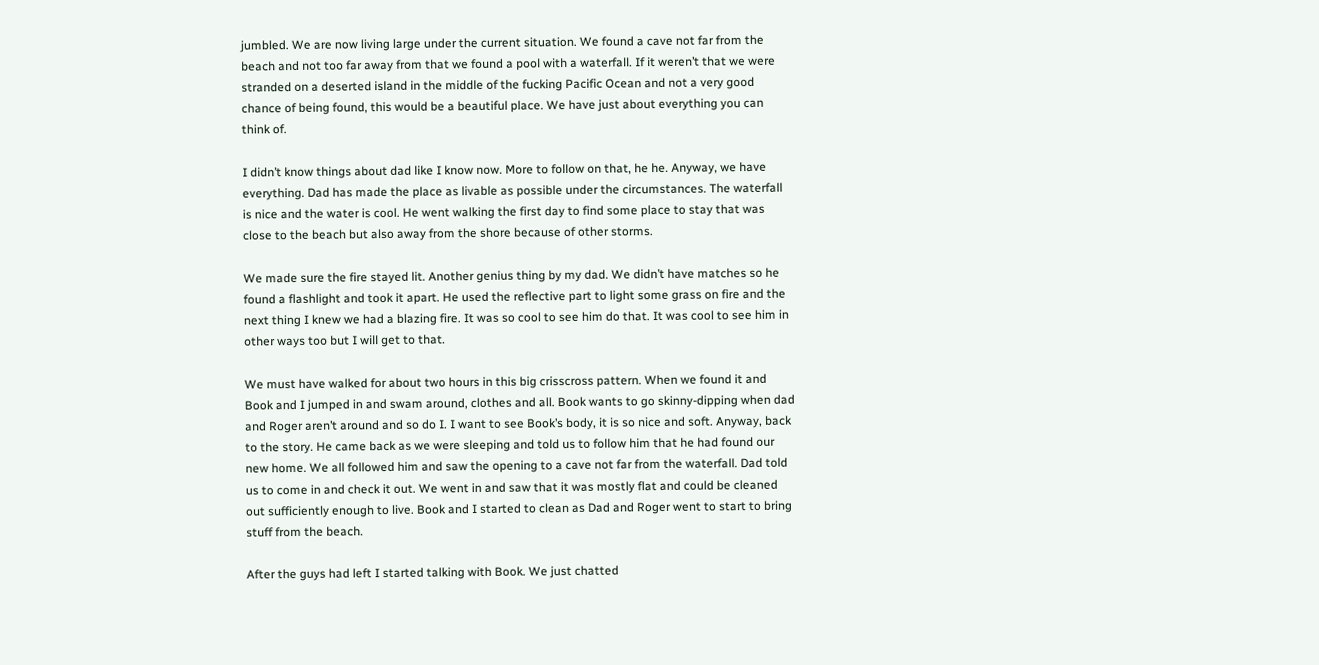jumbled. We are now living large under the current situation. We found a cave not far from the beach and not too far away from that we found a pool with a waterfall. If it weren’t that we were stranded on a deserted island in the middle of the fucking Pacific Ocean and not a very good chance of being found, this would be a beautiful place. We have just about everything you can think of.

I didn’t know things about dad like I know now. More to follow on that, he he. Anyway, we have everything. Dad has made the place as livable as possible under the circumstances. The waterfall is nice and the water is cool. He went walking the first day to find some place to stay that was close to the beach but also away from the shore because of other storms.

We made sure the fire stayed lit. Another genius thing by my dad. We didn’t have matches so he found a flashlight and took it apart. He used the reflective part to light some grass on fire and the next thing I knew we had a blazing fire. It was so cool to see him do that. It was cool to see him in other ways too but I will get to that.

We must have walked for about two hours in this big crisscross pattern. When we found it and Book and I jumped in and swam around, clothes and all. Book wants to go skinny-dipping when dad and Roger aren’t around and so do I. I want to see Book’s body, it is so nice and soft. Anyway, back to the story. He came back as we were sleeping and told us to follow him that he had found our new home. We all followed him and saw the opening to a cave not far from the waterfall. Dad told us to come in and check it out. We went in and saw that it was mostly flat and could be cleaned out sufficiently enough to live. Book and I started to clean as Dad and Roger went to start to bring stuff from the beach.

After the guys had left I started talking with Book. We just chatted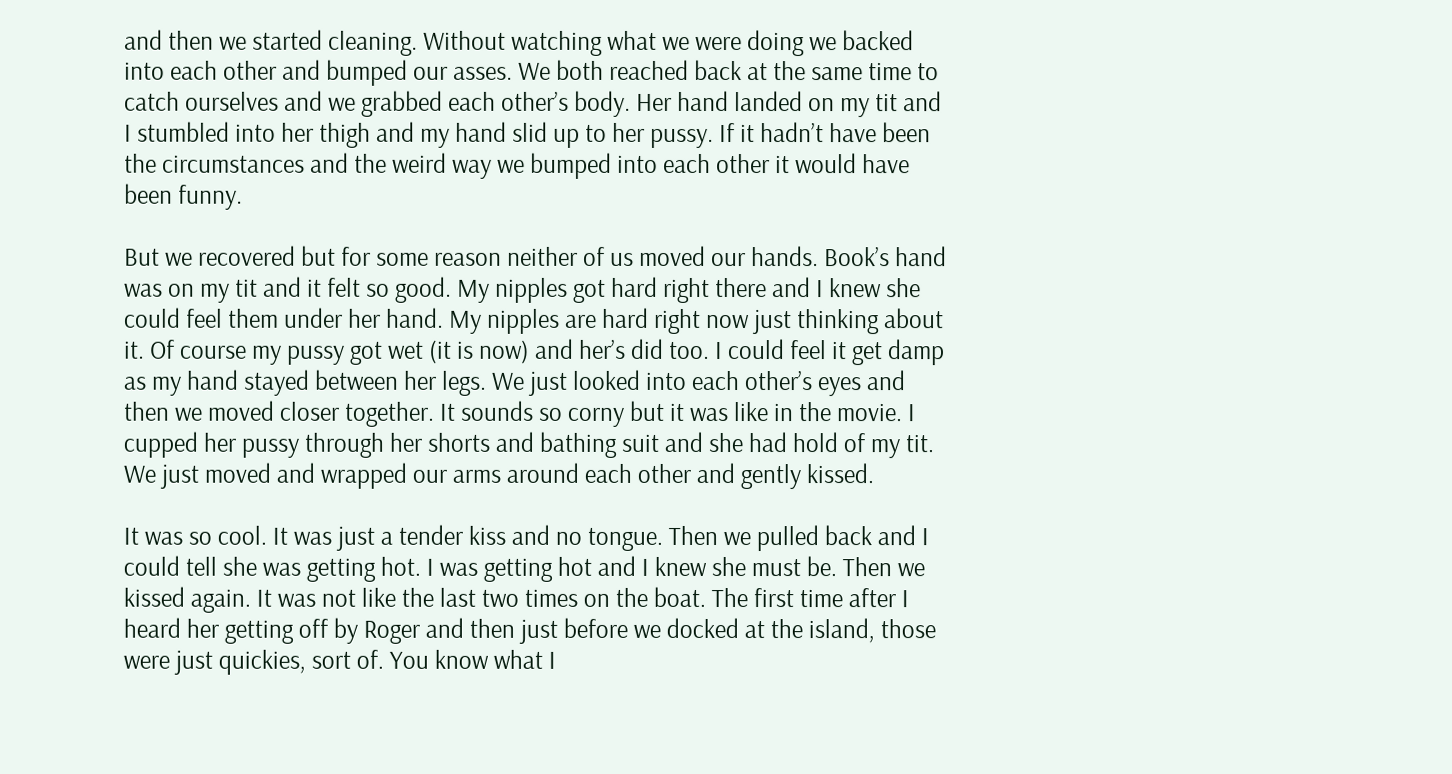and then we started cleaning. Without watching what we were doing we backed into each other and bumped our asses. We both reached back at the same time to catch ourselves and we grabbed each other’s body. Her hand landed on my tit and I stumbled into her thigh and my hand slid up to her pussy. If it hadn’t have been the circumstances and the weird way we bumped into each other it would have been funny.

But we recovered but for some reason neither of us moved our hands. Book’s hand was on my tit and it felt so good. My nipples got hard right there and I knew she could feel them under her hand. My nipples are hard right now just thinking about it. Of course my pussy got wet (it is now) and her’s did too. I could feel it get damp as my hand stayed between her legs. We just looked into each other’s eyes and then we moved closer together. It sounds so corny but it was like in the movie. I cupped her pussy through her shorts and bathing suit and she had hold of my tit. We just moved and wrapped our arms around each other and gently kissed.

It was so cool. It was just a tender kiss and no tongue. Then we pulled back and I could tell she was getting hot. I was getting hot and I knew she must be. Then we kissed again. It was not like the last two times on the boat. The first time after I heard her getting off by Roger and then just before we docked at the island, those were just quickies, sort of. You know what I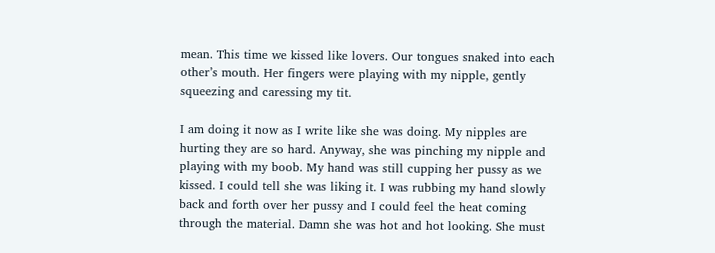mean. This time we kissed like lovers. Our tongues snaked into each other’s mouth. Her fingers were playing with my nipple, gently squeezing and caressing my tit.

I am doing it now as I write like she was doing. My nipples are hurting they are so hard. Anyway, she was pinching my nipple and playing with my boob. My hand was still cupping her pussy as we kissed. I could tell she was liking it. I was rubbing my hand slowly back and forth over her pussy and I could feel the heat coming through the material. Damn she was hot and hot looking. She must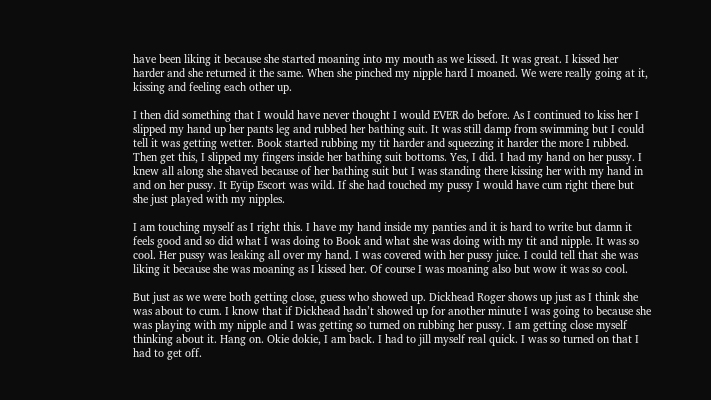have been liking it because she started moaning into my mouth as we kissed. It was great. I kissed her harder and she returned it the same. When she pinched my nipple hard I moaned. We were really going at it, kissing and feeling each other up.

I then did something that I would have never thought I would EVER do before. As I continued to kiss her I slipped my hand up her pants leg and rubbed her bathing suit. It was still damp from swimming but I could tell it was getting wetter. Book started rubbing my tit harder and squeezing it harder the more I rubbed. Then get this, I slipped my fingers inside her bathing suit bottoms. Yes, I did. I had my hand on her pussy. I knew all along she shaved because of her bathing suit but I was standing there kissing her with my hand in and on her pussy. It Eyüp Escort was wild. If she had touched my pussy I would have cum right there but she just played with my nipples.

I am touching myself as I right this. I have my hand inside my panties and it is hard to write but damn it feels good and so did what I was doing to Book and what she was doing with my tit and nipple. It was so cool. Her pussy was leaking all over my hand. I was covered with her pussy juice. I could tell that she was liking it because she was moaning as I kissed her. Of course I was moaning also but wow it was so cool.

But just as we were both getting close, guess who showed up. Dickhead Roger shows up just as I think she was about to cum. I know that if Dickhead hadn’t showed up for another minute I was going to because she was playing with my nipple and I was getting so turned on rubbing her pussy. I am getting close myself thinking about it. Hang on. Okie dokie, I am back. I had to jill myself real quick. I was so turned on that I had to get off.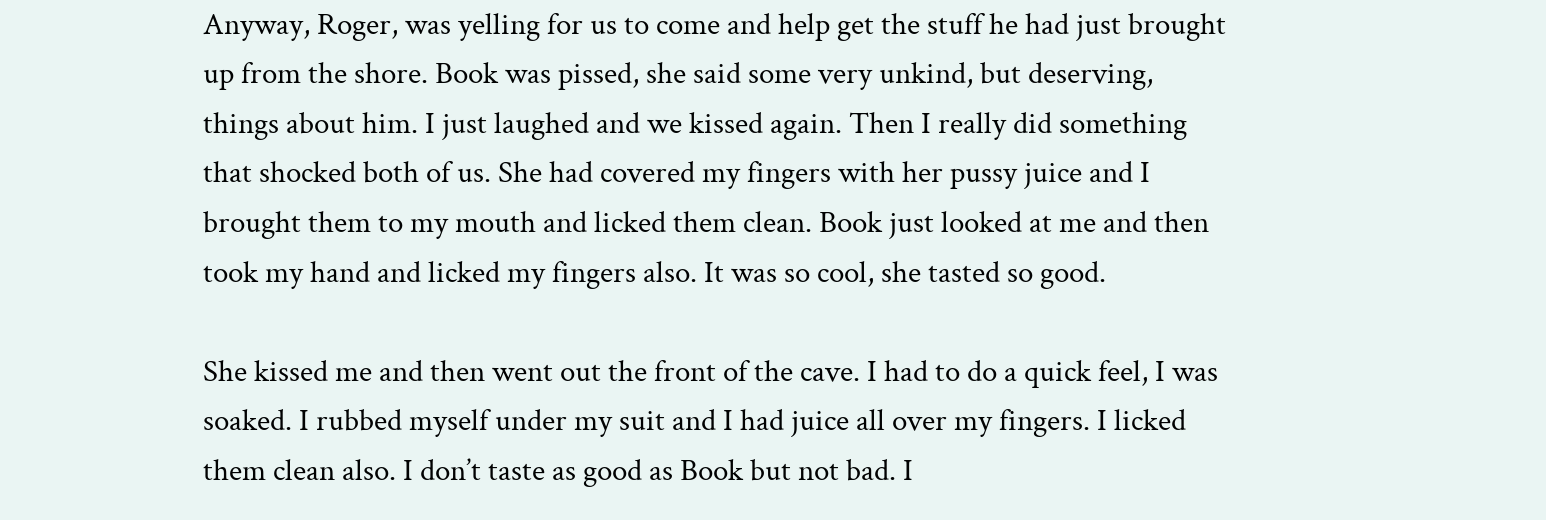Anyway, Roger, was yelling for us to come and help get the stuff he had just brought up from the shore. Book was pissed, she said some very unkind, but deserving, things about him. I just laughed and we kissed again. Then I really did something that shocked both of us. She had covered my fingers with her pussy juice and I brought them to my mouth and licked them clean. Book just looked at me and then took my hand and licked my fingers also. It was so cool, she tasted so good.

She kissed me and then went out the front of the cave. I had to do a quick feel, I was soaked. I rubbed myself under my suit and I had juice all over my fingers. I licked them clean also. I don’t taste as good as Book but not bad. I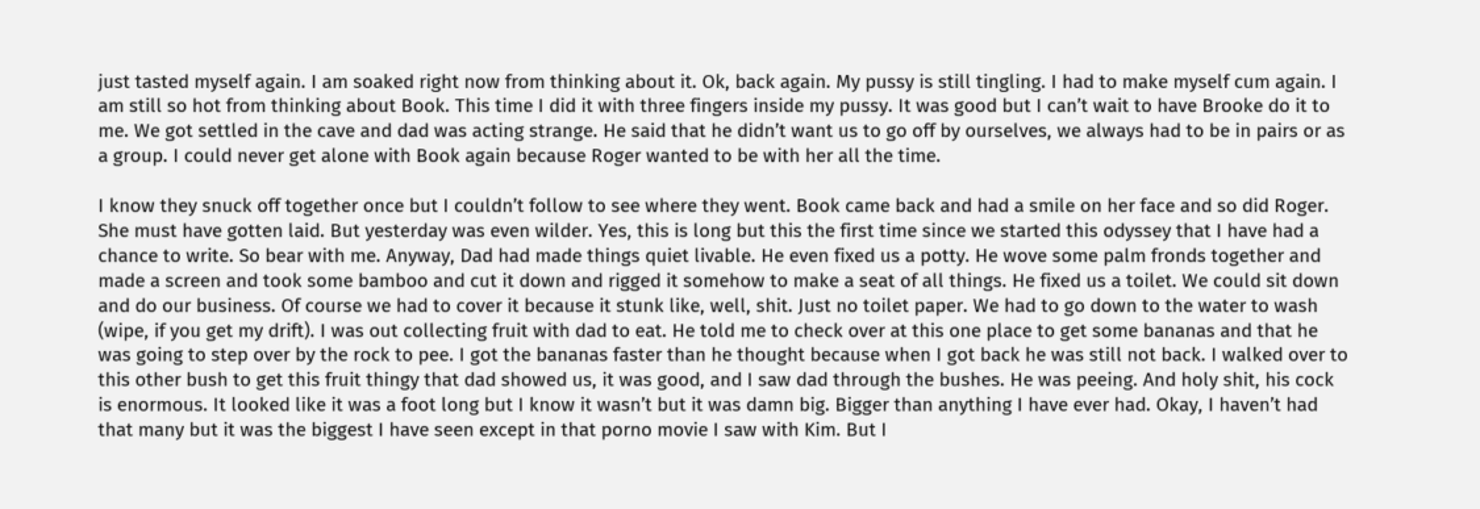just tasted myself again. I am soaked right now from thinking about it. Ok, back again. My pussy is still tingling. I had to make myself cum again. I am still so hot from thinking about Book. This time I did it with three fingers inside my pussy. It was good but I can’t wait to have Brooke do it to me. We got settled in the cave and dad was acting strange. He said that he didn’t want us to go off by ourselves, we always had to be in pairs or as a group. I could never get alone with Book again because Roger wanted to be with her all the time.

I know they snuck off together once but I couldn’t follow to see where they went. Book came back and had a smile on her face and so did Roger. She must have gotten laid. But yesterday was even wilder. Yes, this is long but this the first time since we started this odyssey that I have had a chance to write. So bear with me. Anyway, Dad had made things quiet livable. He even fixed us a potty. He wove some palm fronds together and made a screen and took some bamboo and cut it down and rigged it somehow to make a seat of all things. He fixed us a toilet. We could sit down and do our business. Of course we had to cover it because it stunk like, well, shit. Just no toilet paper. We had to go down to the water to wash (wipe, if you get my drift). I was out collecting fruit with dad to eat. He told me to check over at this one place to get some bananas and that he was going to step over by the rock to pee. I got the bananas faster than he thought because when I got back he was still not back. I walked over to this other bush to get this fruit thingy that dad showed us, it was good, and I saw dad through the bushes. He was peeing. And holy shit, his cock is enormous. It looked like it was a foot long but I know it wasn’t but it was damn big. Bigger than anything I have ever had. Okay, I haven’t had that many but it was the biggest I have seen except in that porno movie I saw with Kim. But I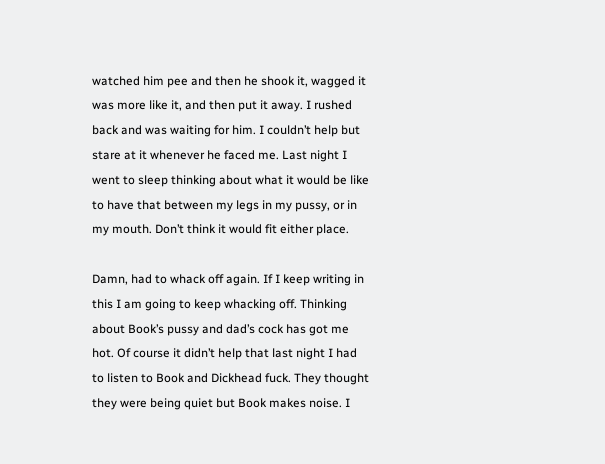watched him pee and then he shook it, wagged it was more like it, and then put it away. I rushed back and was waiting for him. I couldn’t help but stare at it whenever he faced me. Last night I went to sleep thinking about what it would be like to have that between my legs in my pussy, or in my mouth. Don’t think it would fit either place.

Damn, had to whack off again. If I keep writing in this I am going to keep whacking off. Thinking about Book’s pussy and dad’s cock has got me hot. Of course it didn’t help that last night I had to listen to Book and Dickhead fuck. They thought they were being quiet but Book makes noise. I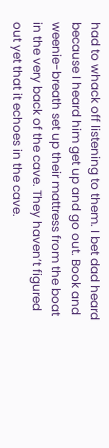had to whack off listening to them. I bet dad heard because I heard him get up and go out. Book and weenie-breath set up their mattress from the boat in the very back of the cave. They haven’t figured out yet that it echoes in the cave.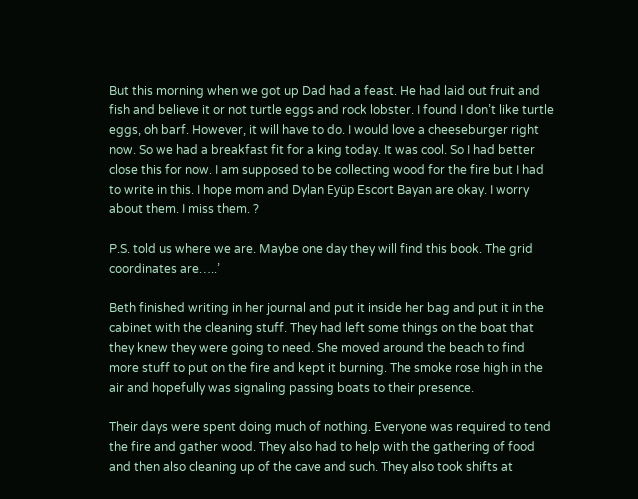But this morning when we got up Dad had a feast. He had laid out fruit and fish and believe it or not turtle eggs and rock lobster. I found I don’t like turtle eggs, oh barf. However, it will have to do. I would love a cheeseburger right now. So we had a breakfast fit for a king today. It was cool. So I had better close this for now. I am supposed to be collecting wood for the fire but I had to write in this. I hope mom and Dylan Eyüp Escort Bayan are okay. I worry about them. I miss them. ?

P.S. told us where we are. Maybe one day they will find this book. The grid coordinates are…..’

Beth finished writing in her journal and put it inside her bag and put it in the cabinet with the cleaning stuff. They had left some things on the boat that they knew they were going to need. She moved around the beach to find more stuff to put on the fire and kept it burning. The smoke rose high in the air and hopefully was signaling passing boats to their presence.

Their days were spent doing much of nothing. Everyone was required to tend the fire and gather wood. They also had to help with the gathering of food and then also cleaning up of the cave and such. They also took shifts at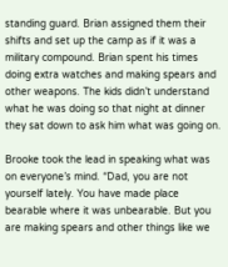standing guard. Brian assigned them their shifts and set up the camp as if it was a military compound. Brian spent his times doing extra watches and making spears and other weapons. The kids didn’t understand what he was doing so that night at dinner they sat down to ask him what was going on.

Brooke took the lead in speaking what was on everyone’s mind. “Dad, you are not yourself lately. You have made place bearable where it was unbearable. But you are making spears and other things like we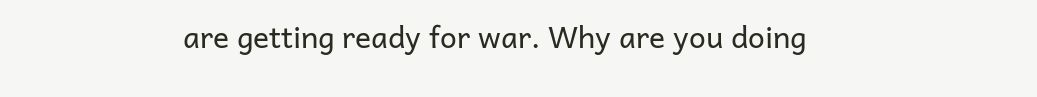are getting ready for war. Why are you doing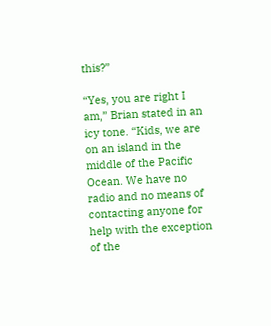this?”

“Yes, you are right I am,” Brian stated in an icy tone. “Kids, we are on an island in the middle of the Pacific Ocean. We have no radio and no means of contacting anyone for help with the exception of the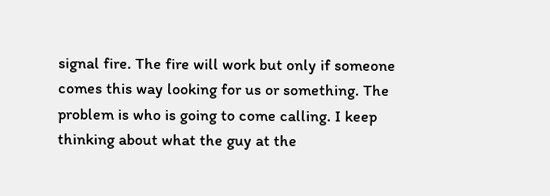signal fire. The fire will work but only if someone comes this way looking for us or something. The problem is who is going to come calling. I keep thinking about what the guy at the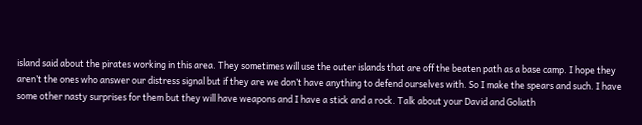island said about the pirates working in this area. They sometimes will use the outer islands that are off the beaten path as a base camp. I hope they aren’t the ones who answer our distress signal but if they are we don’t have anything to defend ourselves with. So I make the spears and such. I have some other nasty surprises for them but they will have weapons and I have a stick and a rock. Talk about your David and Goliath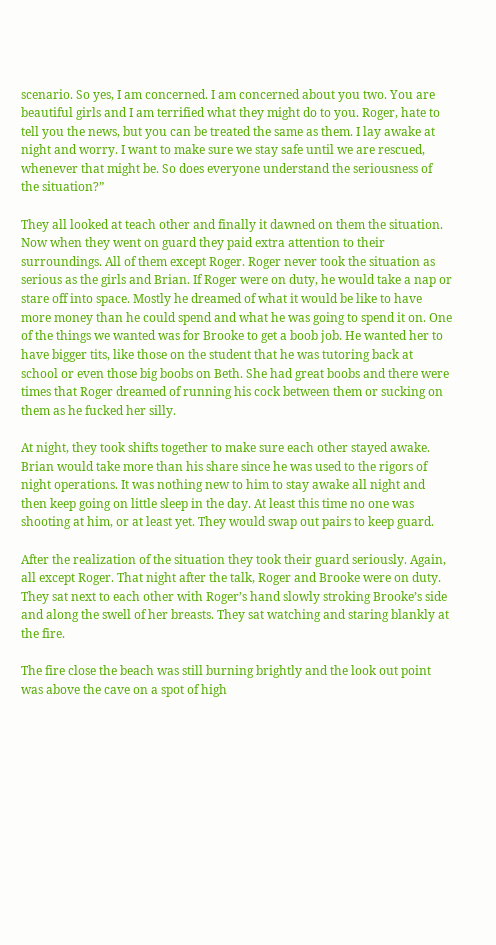scenario. So yes, I am concerned. I am concerned about you two. You are beautiful girls and I am terrified what they might do to you. Roger, hate to tell you the news, but you can be treated the same as them. I lay awake at night and worry. I want to make sure we stay safe until we are rescued, whenever that might be. So does everyone understand the seriousness of the situation?”

They all looked at teach other and finally it dawned on them the situation. Now when they went on guard they paid extra attention to their surroundings. All of them except Roger. Roger never took the situation as serious as the girls and Brian. If Roger were on duty, he would take a nap or stare off into space. Mostly he dreamed of what it would be like to have more money than he could spend and what he was going to spend it on. One of the things we wanted was for Brooke to get a boob job. He wanted her to have bigger tits, like those on the student that he was tutoring back at school or even those big boobs on Beth. She had great boobs and there were times that Roger dreamed of running his cock between them or sucking on them as he fucked her silly.

At night, they took shifts together to make sure each other stayed awake. Brian would take more than his share since he was used to the rigors of night operations. It was nothing new to him to stay awake all night and then keep going on little sleep in the day. At least this time no one was shooting at him, or at least yet. They would swap out pairs to keep guard.

After the realization of the situation they took their guard seriously. Again, all except Roger. That night after the talk, Roger and Brooke were on duty. They sat next to each other with Roger’s hand slowly stroking Brooke’s side and along the swell of her breasts. They sat watching and staring blankly at the fire.

The fire close the beach was still burning brightly and the look out point was above the cave on a spot of high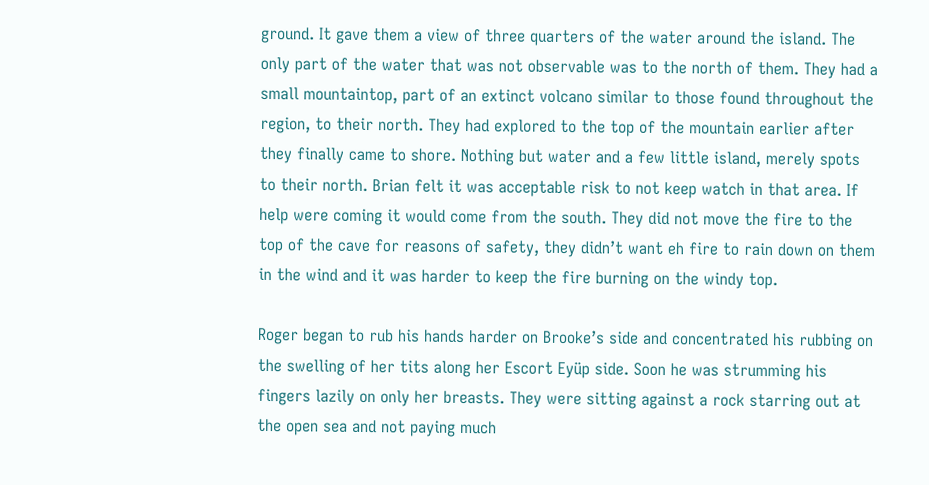ground. It gave them a view of three quarters of the water around the island. The only part of the water that was not observable was to the north of them. They had a small mountaintop, part of an extinct volcano similar to those found throughout the region, to their north. They had explored to the top of the mountain earlier after they finally came to shore. Nothing but water and a few little island, merely spots to their north. Brian felt it was acceptable risk to not keep watch in that area. If help were coming it would come from the south. They did not move the fire to the top of the cave for reasons of safety, they didn’t want eh fire to rain down on them in the wind and it was harder to keep the fire burning on the windy top.

Roger began to rub his hands harder on Brooke’s side and concentrated his rubbing on the swelling of her tits along her Escort Eyüp side. Soon he was strumming his fingers lazily on only her breasts. They were sitting against a rock starring out at the open sea and not paying much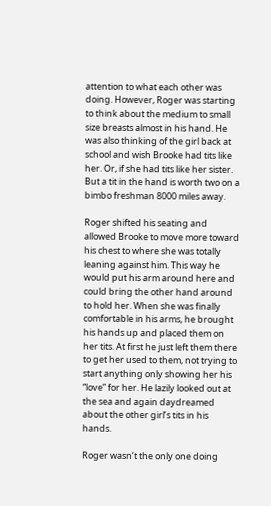attention to what each other was doing. However, Roger was starting to think about the medium to small size breasts almost in his hand. He was also thinking of the girl back at school and wish Brooke had tits like her. Or, if she had tits like her sister. But a tit in the hand is worth two on a bimbo freshman 8000 miles away.

Roger shifted his seating and allowed Brooke to move more toward his chest to where she was totally leaning against him. This way he would put his arm around here and could bring the other hand around to hold her. When she was finally comfortable in his arms, he brought his hands up and placed them on her tits. At first he just left them there to get her used to them, not trying to start anything only showing her his “love” for her. He lazily looked out at the sea and again daydreamed about the other girl’s tits in his hands.

Roger wasn’t the only one doing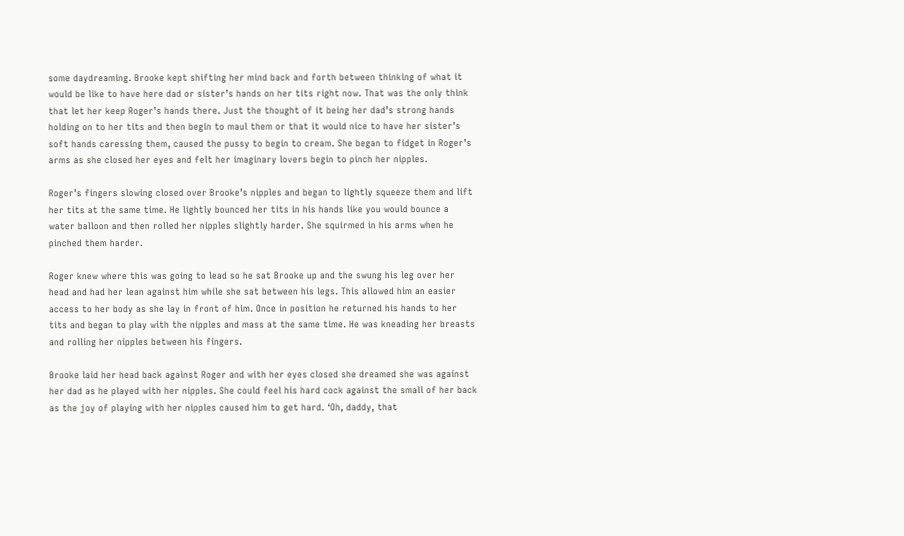some daydreaming. Brooke kept shifting her mind back and forth between thinking of what it would be like to have here dad or sister’s hands on her tits right now. That was the only think that let her keep Roger’s hands there. Just the thought of it being her dad’s strong hands holding on to her tits and then begin to maul them or that it would nice to have her sister’s soft hands caressing them, caused the pussy to begin to cream. She began to fidget in Roger’s arms as she closed her eyes and felt her imaginary lovers begin to pinch her nipples.

Roger’s fingers slowing closed over Brooke’s nipples and began to lightly squeeze them and lift her tits at the same time. He lightly bounced her tits in his hands like you would bounce a water balloon and then rolled her nipples slightly harder. She squirmed in his arms when he pinched them harder.

Roger knew where this was going to lead so he sat Brooke up and the swung his leg over her head and had her lean against him while she sat between his legs. This allowed him an easier access to her body as she lay in front of him. Once in position he returned his hands to her tits and began to play with the nipples and mass at the same time. He was kneading her breasts and rolling her nipples between his fingers.

Brooke laid her head back against Roger and with her eyes closed she dreamed she was against her dad as he played with her nipples. She could feel his hard cock against the small of her back as the joy of playing with her nipples caused him to get hard. ‘Oh, daddy, that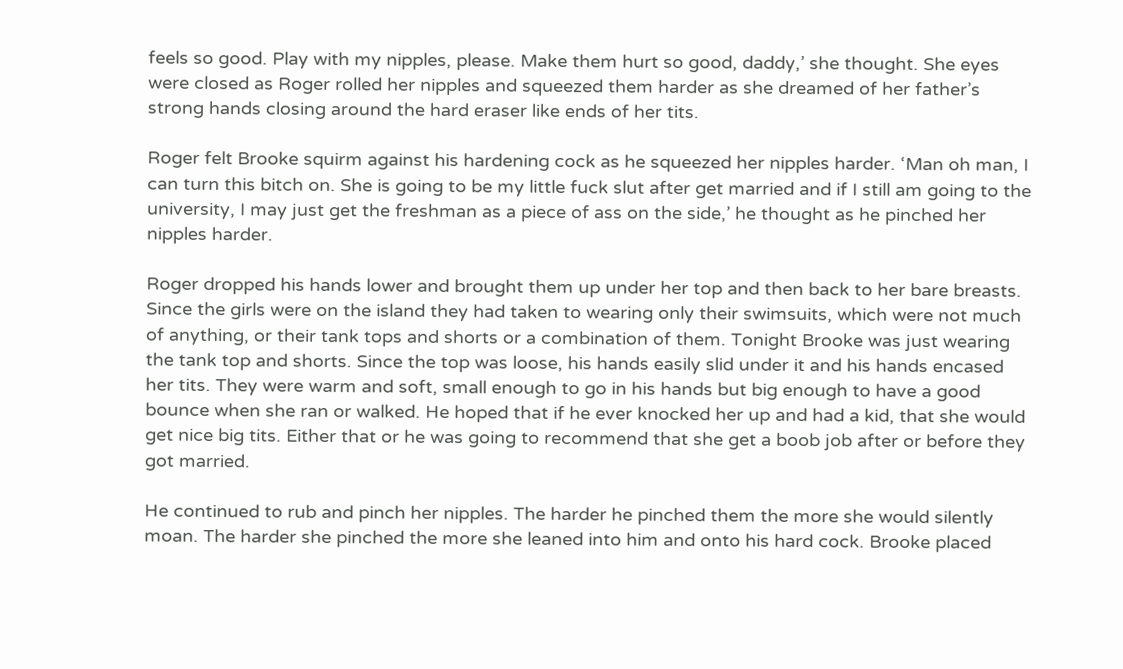feels so good. Play with my nipples, please. Make them hurt so good, daddy,’ she thought. She eyes were closed as Roger rolled her nipples and squeezed them harder as she dreamed of her father’s strong hands closing around the hard eraser like ends of her tits.

Roger felt Brooke squirm against his hardening cock as he squeezed her nipples harder. ‘Man oh man, I can turn this bitch on. She is going to be my little fuck slut after get married and if I still am going to the university, I may just get the freshman as a piece of ass on the side,’ he thought as he pinched her nipples harder.

Roger dropped his hands lower and brought them up under her top and then back to her bare breasts. Since the girls were on the island they had taken to wearing only their swimsuits, which were not much of anything, or their tank tops and shorts or a combination of them. Tonight Brooke was just wearing the tank top and shorts. Since the top was loose, his hands easily slid under it and his hands encased her tits. They were warm and soft, small enough to go in his hands but big enough to have a good bounce when she ran or walked. He hoped that if he ever knocked her up and had a kid, that she would get nice big tits. Either that or he was going to recommend that she get a boob job after or before they got married.

He continued to rub and pinch her nipples. The harder he pinched them the more she would silently moan. The harder she pinched the more she leaned into him and onto his hard cock. Brooke placed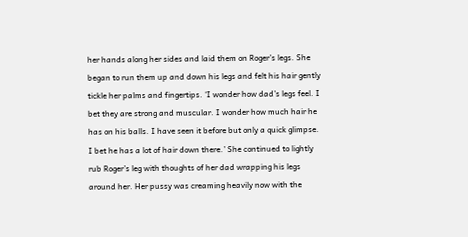her hands along her sides and laid them on Roger’s legs. She began to run them up and down his legs and felt his hair gently tickle her palms and fingertips. ‘I wonder how dad’s legs feel. I bet they are strong and muscular. I wonder how much hair he has on his balls. I have seen it before but only a quick glimpse. I bet he has a lot of hair down there.’ She continued to lightly rub Roger’s leg with thoughts of her dad wrapping his legs around her. Her pussy was creaming heavily now with the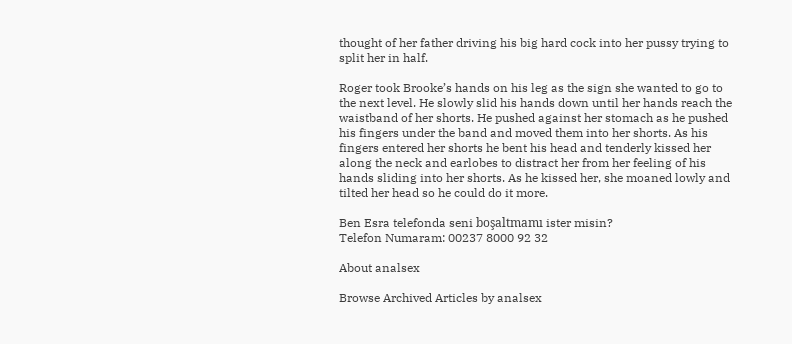thought of her father driving his big hard cock into her pussy trying to split her in half.

Roger took Brooke’s hands on his leg as the sign she wanted to go to the next level. He slowly slid his hands down until her hands reach the waistband of her shorts. He pushed against her stomach as he pushed his fingers under the band and moved them into her shorts. As his fingers entered her shorts he bent his head and tenderly kissed her along the neck and earlobes to distract her from her feeling of his hands sliding into her shorts. As he kissed her, she moaned lowly and tilted her head so he could do it more.

Ben Esra telefonda seni boşaltmamı ister misin?
Telefon Numaram: 00237 8000 92 32

About analsex

Browse Archived Articles by analsex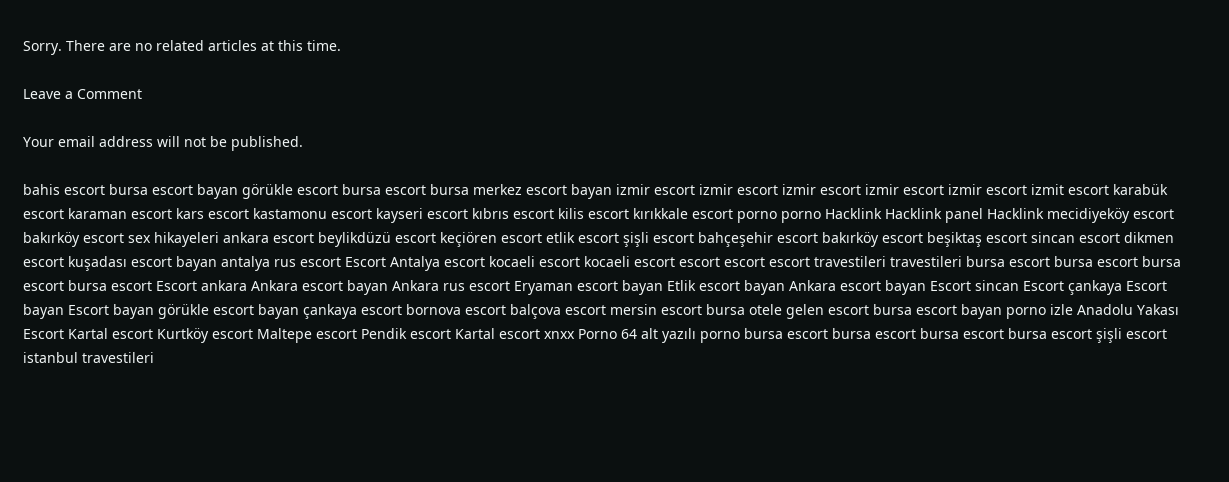Sorry. There are no related articles at this time.

Leave a Comment

Your email address will not be published.

bahis escort bursa escort bayan görükle escort bursa escort bursa merkez escort bayan izmir escort izmir escort izmir escort izmir escort izmir escort izmit escort karabük escort karaman escort kars escort kastamonu escort kayseri escort kıbrıs escort kilis escort kırıkkale escort porno porno Hacklink Hacklink panel Hacklink mecidiyeköy escort bakırköy escort sex hikayeleri ankara escort beylikdüzü escort keçiören escort etlik escort şişli escort bahçeşehir escort bakırköy escort beşiktaş escort sincan escort dikmen escort kuşadası escort bayan antalya rus escort Escort Antalya escort kocaeli escort kocaeli escort escort escort escort travestileri travestileri bursa escort bursa escort bursa escort bursa escort Escort ankara Ankara escort bayan Ankara rus escort Eryaman escort bayan Etlik escort bayan Ankara escort bayan Escort sincan Escort çankaya Escort bayan Escort bayan görükle escort bayan çankaya escort bornova escort balçova escort mersin escort bursa otele gelen escort bursa escort bayan porno izle Anadolu Yakası Escort Kartal escort Kurtköy escort Maltepe escort Pendik escort Kartal escort xnxx Porno 64 alt yazılı porno bursa escort bursa escort bursa escort bursa escort şişli escort istanbul travestileri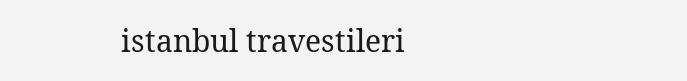istanbul travestileri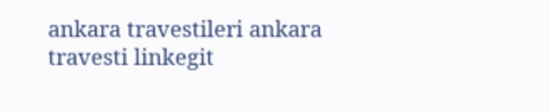ankara travestileri ankara travesti linkegit